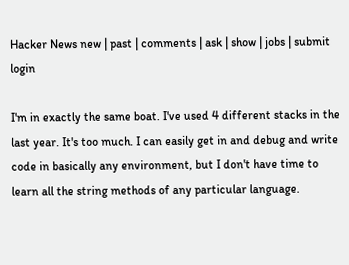Hacker News new | past | comments | ask | show | jobs | submit login

I'm in exactly the same boat. I've used 4 different stacks in the last year. It's too much. I can easily get in and debug and write code in basically any environment, but I don't have time to learn all the string methods of any particular language.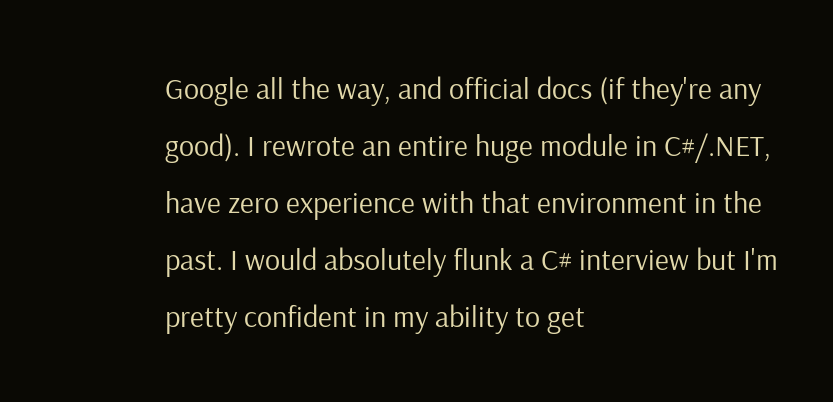Google all the way, and official docs (if they're any good). I rewrote an entire huge module in C#/.NET, have zero experience with that environment in the past. I would absolutely flunk a C# interview but I'm pretty confident in my ability to get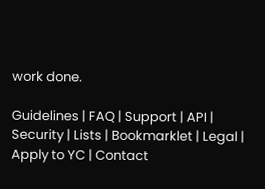work done.

Guidelines | FAQ | Support | API | Security | Lists | Bookmarklet | Legal | Apply to YC | Contact